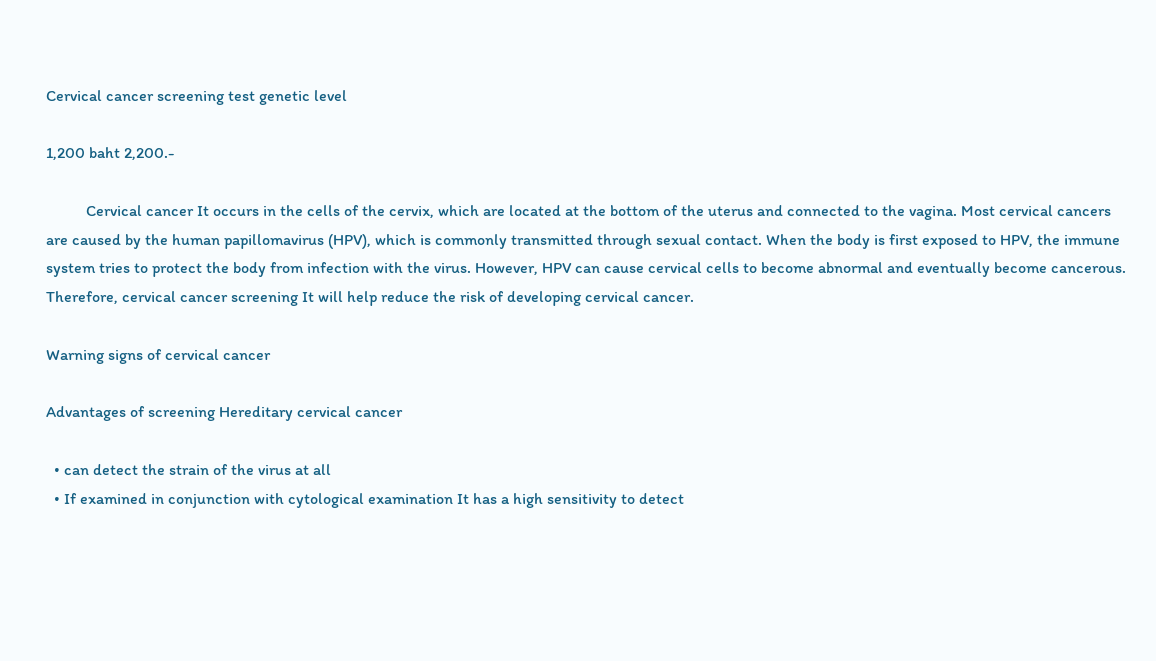Cervical cancer screening test genetic level

1,200 baht 2,200.-

          Cervical cancer It occurs in the cells of the cervix, which are located at the bottom of the uterus and connected to the vagina. Most cervical cancers are caused by the human papillomavirus (HPV), which is commonly transmitted through sexual contact. When the body is first exposed to HPV, the immune system tries to protect the body from infection with the virus. However, HPV can cause cervical cells to become abnormal and eventually become cancerous. Therefore, cervical cancer screening It will help reduce the risk of developing cervical cancer.

Warning signs of cervical cancer

Advantages of screening Hereditary cervical cancer

  • can detect the strain of the virus at all
  • If examined in conjunction with cytological examination It has a high sensitivity to detect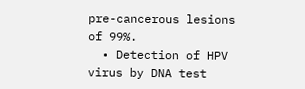pre-cancerous lesions of 99%.
  • Detection of HPV virus by DNA test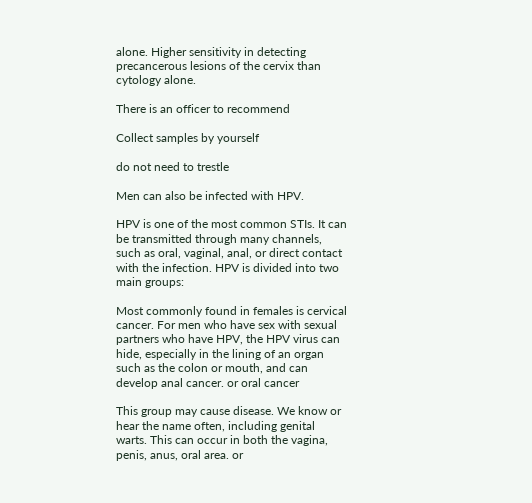alone. Higher sensitivity in detecting precancerous lesions of the cervix than cytology alone.

There is an officer to recommend

Collect samples by yourself

do not need to trestle

Men can also be infected with HPV.

HPV is one of the most common STIs. It can be transmitted through many channels, such as oral, vaginal, anal, or direct contact with the infection. HPV is divided into two main groups:

Most commonly found in females is cervical cancer. For men who have sex with sexual partners who have HPV, the HPV virus can hide, especially in the lining of an organ such as the colon or mouth, and can develop anal cancer. or oral cancer

This group may cause disease. We know or hear the name often, including genital warts. This can occur in both the vagina, penis, anus, oral area. or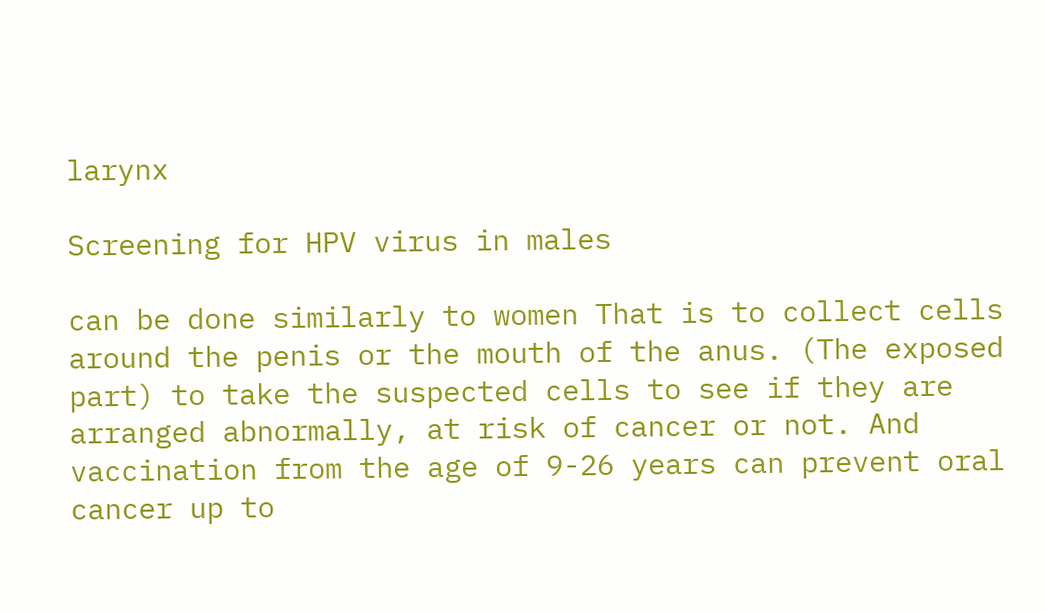larynx

Screening for HPV virus in males

can be done similarly to women That is to collect cells around the penis or the mouth of the anus. (The exposed part) to take the suspected cells to see if they are arranged abnormally, at risk of cancer or not. And vaccination from the age of 9-26 years can prevent oral cancer up to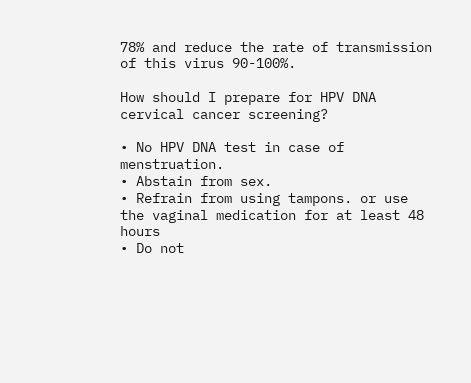78% and reduce the rate of transmission of this virus 90-100%.

How should I prepare for HPV DNA cervical cancer screening?

• No HPV DNA test in case of menstruation.
• Abstain from sex.
• Refrain from using tampons. or use the vaginal medication for at least 48 hours
• Do not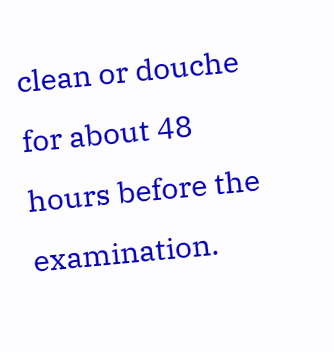clean or douche for about 48 hours before the examination.